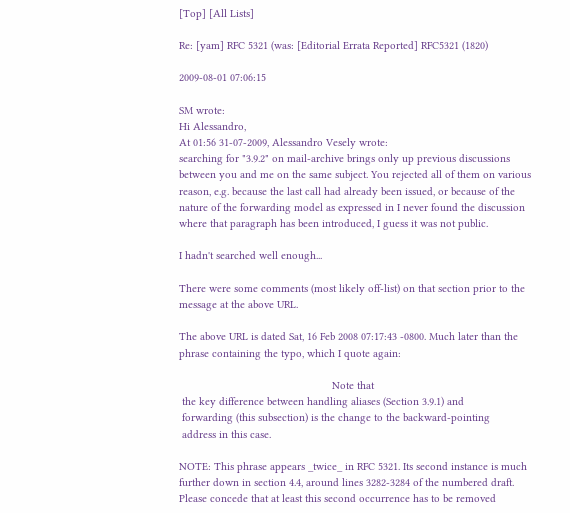[Top] [All Lists]

Re: [yam] RFC 5321 (was: [Editorial Errata Reported] RFC5321 (1820)

2009-08-01 07:06:15

SM wrote:
Hi Alessandro,
At 01:56 31-07-2009, Alessandro Vesely wrote:
searching for "3.9.2" on mail-archive brings only up previous discussions between you and me on the same subject. You rejected all of them on various reason, e.g. because the last call had already been issued, or because of the nature of the forwarding model as expressed in I never found the discussion where that paragraph has been introduced, I guess it was not public.

I hadn't searched well enough...

There were some comments (most likely off-list) on that section prior to the message at the above URL.

The above URL is dated Sat, 16 Feb 2008 07:17:43 -0800. Much later than the phrase containing the typo, which I quote again:

                                                   Note that
 the key difference between handling aliases (Section 3.9.1) and
 forwarding (this subsection) is the change to the backward-pointing
 address in this case.

NOTE: This phrase appears _twice_ in RFC 5321. Its second instance is much further down in section 4.4, around lines 3282-3284 of the numbered draft. Please concede that at least this second occurrence has to be removed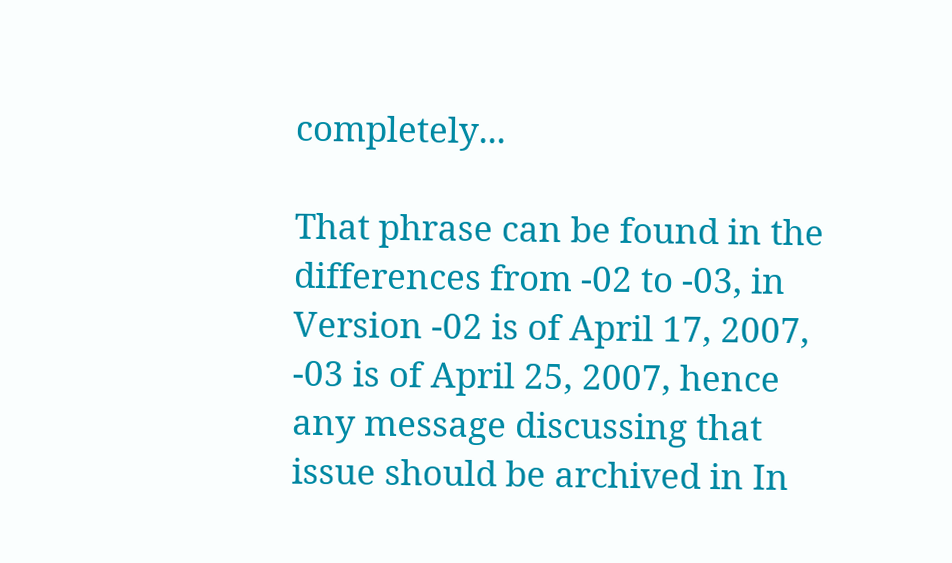completely...

That phrase can be found in the differences from -02 to -03, in Version -02 is of April 17, 2007, -03 is of April 25, 2007, hence any message discussing that issue should be archived in In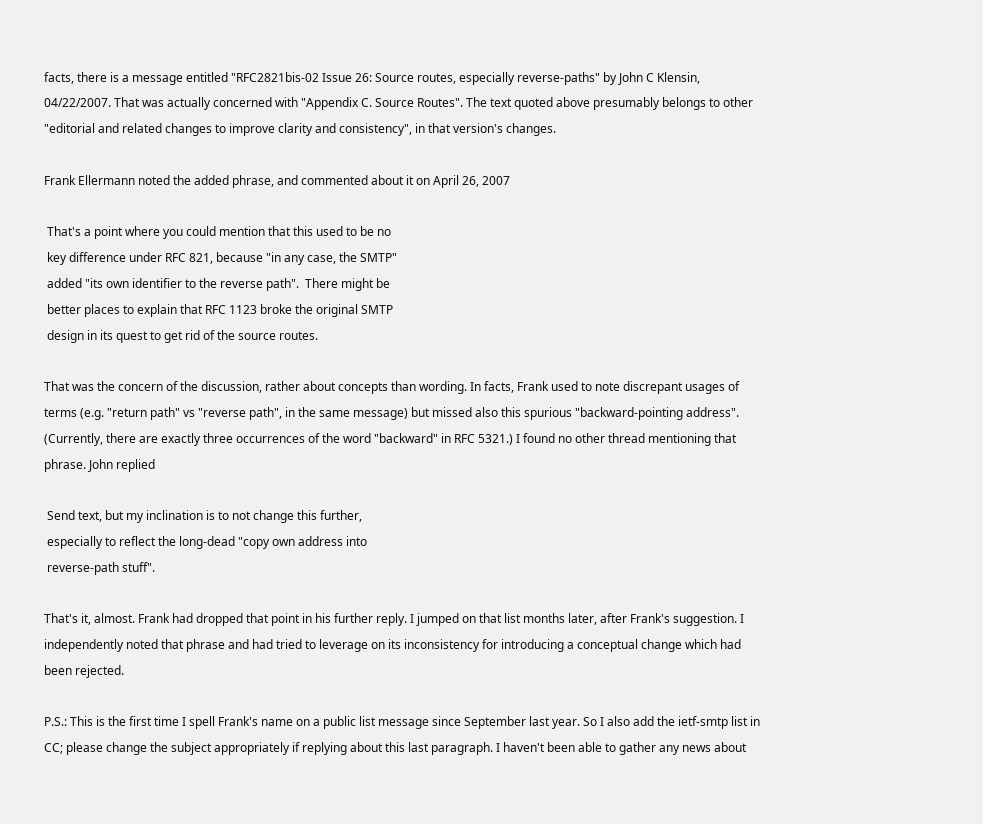facts, there is a message entitled "RFC2821bis-02 Issue 26: Source routes, especially reverse-paths" by John C Klensin, 04/22/2007. That was actually concerned with "Appendix C. Source Routes". The text quoted above presumably belongs to other "editorial and related changes to improve clarity and consistency", in that version's changes.

Frank Ellermann noted the added phrase, and commented about it on April 26, 2007

 That's a point where you could mention that this used to be no
 key difference under RFC 821, because "in any case, the SMTP"
 added "its own identifier to the reverse path".  There might be
 better places to explain that RFC 1123 broke the original SMTP
 design in its quest to get rid of the source routes.

That was the concern of the discussion, rather about concepts than wording. In facts, Frank used to note discrepant usages of terms (e.g. "return path" vs "reverse path", in the same message) but missed also this spurious "backward-pointing address". (Currently, there are exactly three occurrences of the word "backward" in RFC 5321.) I found no other thread mentioning that phrase. John replied

 Send text, but my inclination is to not change this further,
 especially to reflect the long-dead "copy own address into
 reverse-path stuff".

That's it, almost. Frank had dropped that point in his further reply. I jumped on that list months later, after Frank's suggestion. I independently noted that phrase and had tried to leverage on its inconsistency for introducing a conceptual change which had been rejected.

P.S.: This is the first time I spell Frank's name on a public list message since September last year. So I also add the ietf-smtp list in CC; please change the subject appropriately if replying about this last paragraph. I haven't been able to gather any news about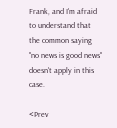Frank, and I'm afraid to understand that the common saying "no news is good news" doesn't apply in this case.

<Prev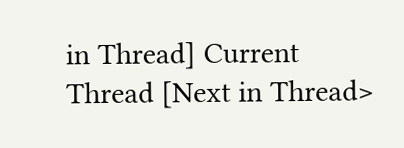in Thread] Current Thread [Next in Thread>